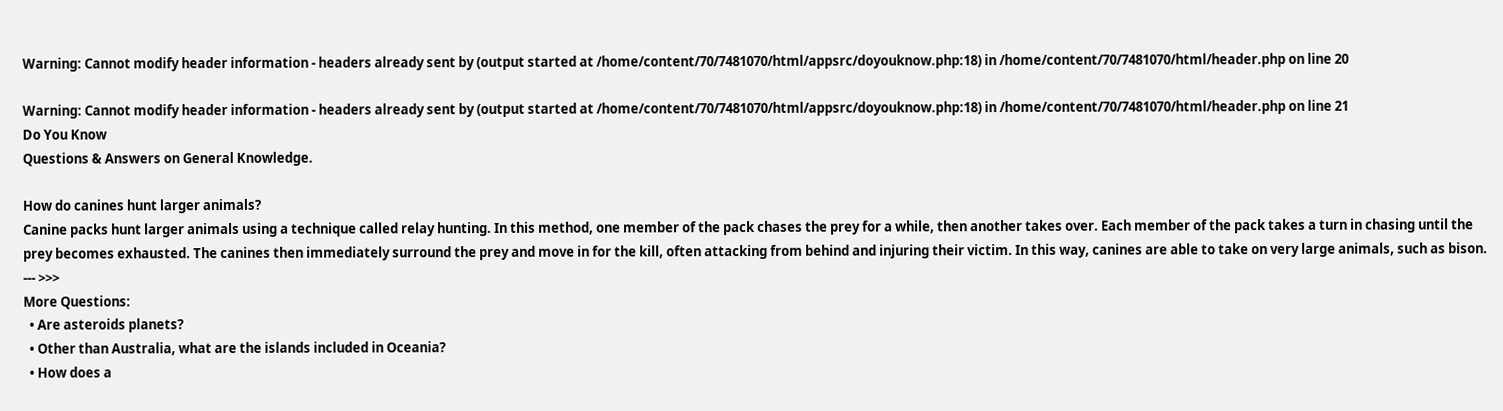Warning: Cannot modify header information - headers already sent by (output started at /home/content/70/7481070/html/appsrc/doyouknow.php:18) in /home/content/70/7481070/html/header.php on line 20

Warning: Cannot modify header information - headers already sent by (output started at /home/content/70/7481070/html/appsrc/doyouknow.php:18) in /home/content/70/7481070/html/header.php on line 21
Do You Know
Questions & Answers on General Knowledge.

How do canines hunt larger animals?
Canine packs hunt larger animals using a technique called relay hunting. In this method, one member of the pack chases the prey for a while, then another takes over. Each member of the pack takes a turn in chasing until the prey becomes exhausted. The canines then immediately surround the prey and move in for the kill, often attacking from behind and injuring their victim. In this way, canines are able to take on very large animals, such as bison.
--- >>>
More Questions:
  • Are asteroids planets?
  • Other than Australia, what are the islands included in Oceania?
  • How does a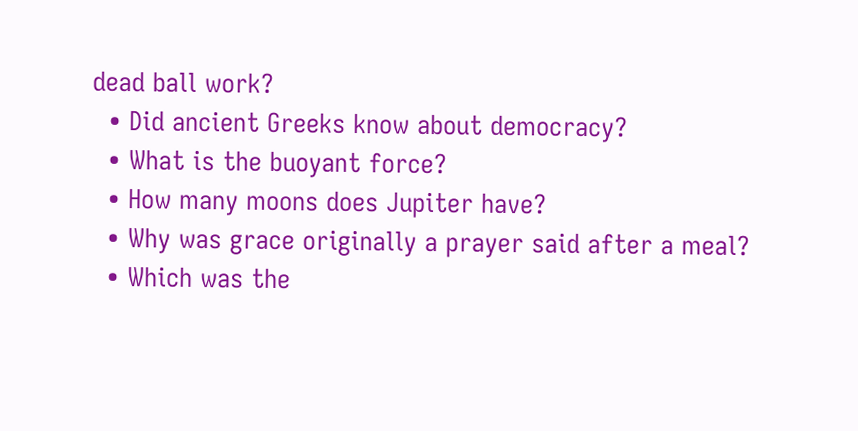dead ball work?
  • Did ancient Greeks know about democracy?
  • What is the buoyant force?
  • How many moons does Jupiter have?
  • Why was grace originally a prayer said after a meal?
  • Which was the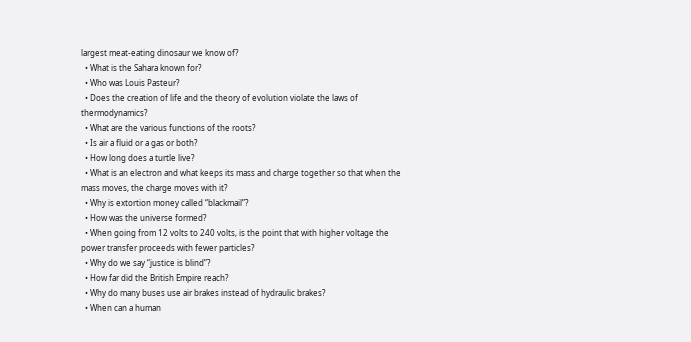largest meat-eating dinosaur we know of?
  • What is the Sahara known for?
  • Who was Louis Pasteur?
  • Does the creation of life and the theory of evolution violate the laws of thermodynamics?
  • What are the various functions of the roots?
  • Is air a fluid or a gas or both?
  • How long does a turtle live?
  • What is an electron and what keeps its mass and charge together so that when the mass moves, the charge moves with it?
  • Why is extortion money called “blackmail”?
  • How was the universe formed?
  • When going from 12 volts to 240 volts, is the point that with higher voltage the power transfer proceeds with fewer particles?
  • Why do we say “justice is blind”?
  • How far did the British Empire reach?
  • Why do many buses use air brakes instead of hydraulic brakes?
  • When can a human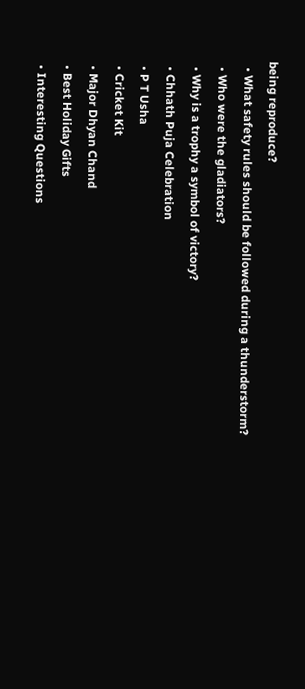being reproduce?
  • What safety rules should be followed during a thunderstorm?
  • Who were the gladiators?
  • Why is a trophy a symbol of victory?
  • Chhath Puja Celebration
  • P T Usha
  • Cricket Kit
  • Major Dhyan Chand
  • Best Holiday Gifts
  • Interesting Questions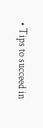• Tips to succeed in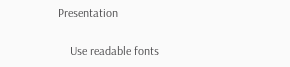Presentation

    Use readable fonts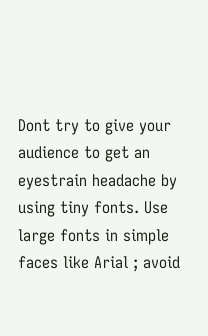Dont try to give your audience to get an eyestrain headache by using tiny fonts. Use large fonts in simple faces like Arial ; avoid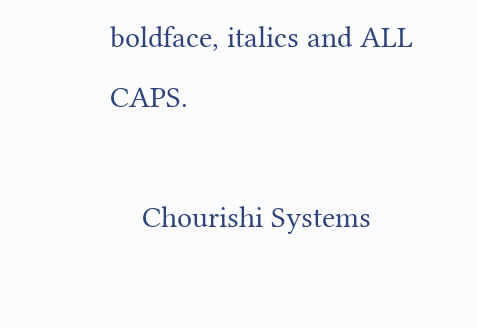boldface, italics and ALL CAPS.

    Chourishi Systems